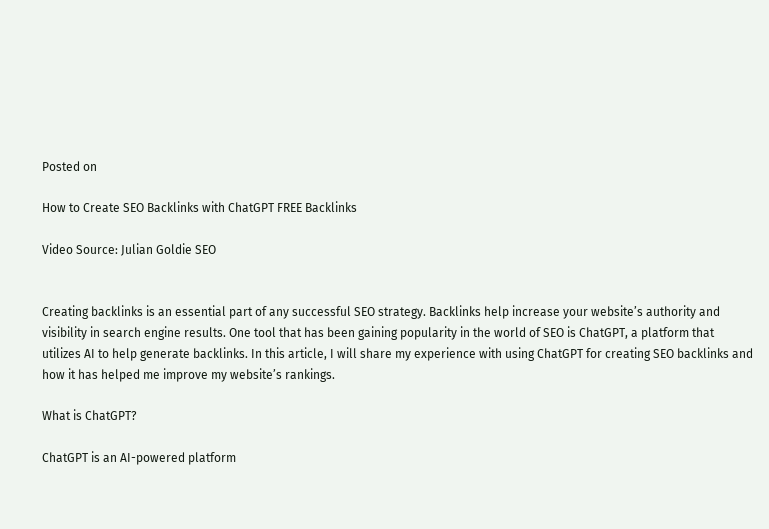Posted on

How to Create SEO Backlinks with ChatGPT FREE Backlinks

Video Source: Julian Goldie SEO


Creating backlinks is an essential part of any successful SEO strategy. Backlinks help increase your website’s authority and visibility in search engine results. One tool that has been gaining popularity in the world of SEO is ChatGPT, a platform that utilizes AI to help generate backlinks. In this article, I will share my experience with using ChatGPT for creating SEO backlinks and how it has helped me improve my website’s rankings.

What is ChatGPT?

ChatGPT is an AI-powered platform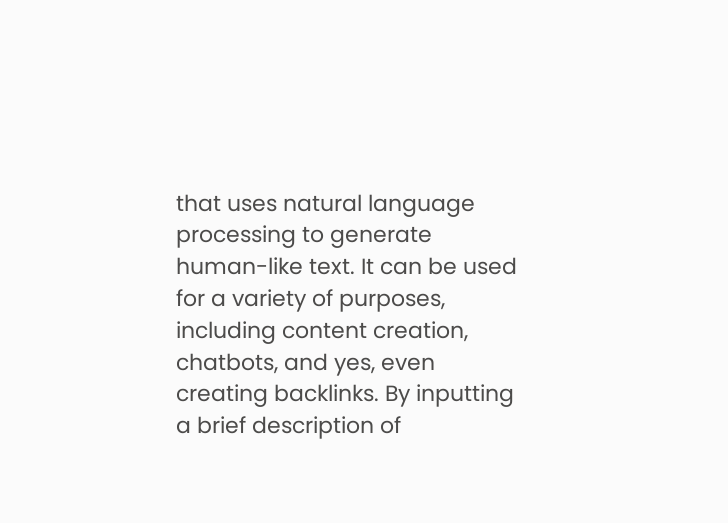that uses natural language processing to generate human-like text. It can be used for a variety of purposes, including content creation, chatbots, and yes, even creating backlinks. By inputting a brief description of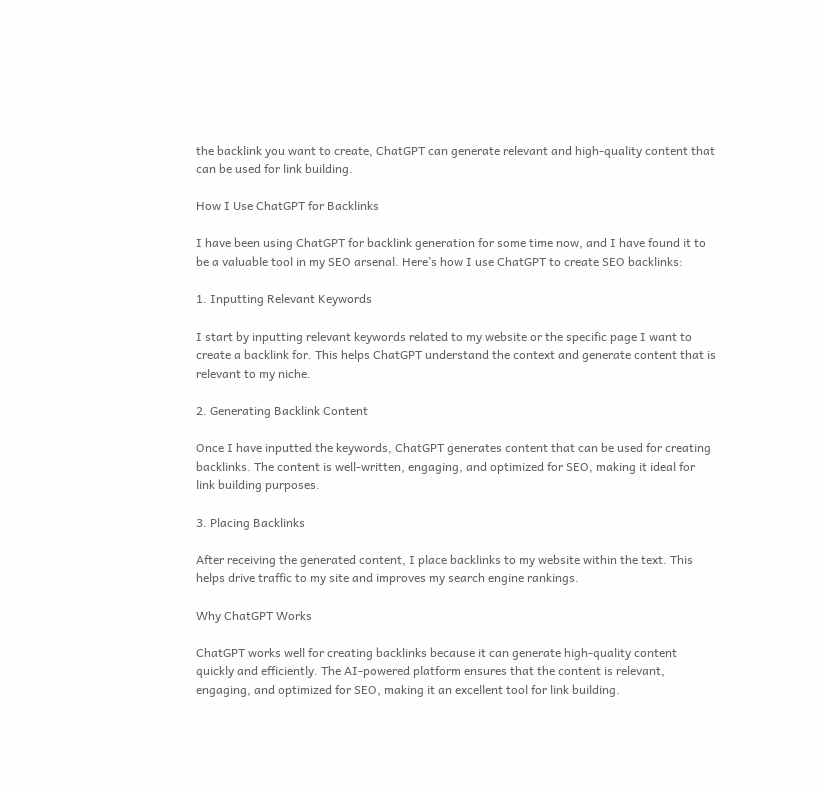the backlink you want to create, ChatGPT can generate relevant and high-quality content that can be used for link building.

How I Use ChatGPT for Backlinks

I have been using ChatGPT for backlink generation for some time now, and I have found it to be a valuable tool in my SEO arsenal. Here’s how I use ChatGPT to create SEO backlinks:

1. Inputting Relevant Keywords

I start by inputting relevant keywords related to my website or the specific page I want to create a backlink for. This helps ChatGPT understand the context and generate content that is relevant to my niche.

2. Generating Backlink Content

Once I have inputted the keywords, ChatGPT generates content that can be used for creating backlinks. The content is well-written, engaging, and optimized for SEO, making it ideal for link building purposes.

3. Placing Backlinks

After receiving the generated content, I place backlinks to my website within the text. This helps drive traffic to my site and improves my search engine rankings.

Why ChatGPT Works

ChatGPT works well for creating backlinks because it can generate high-quality content quickly and efficiently. The AI-powered platform ensures that the content is relevant, engaging, and optimized for SEO, making it an excellent tool for link building.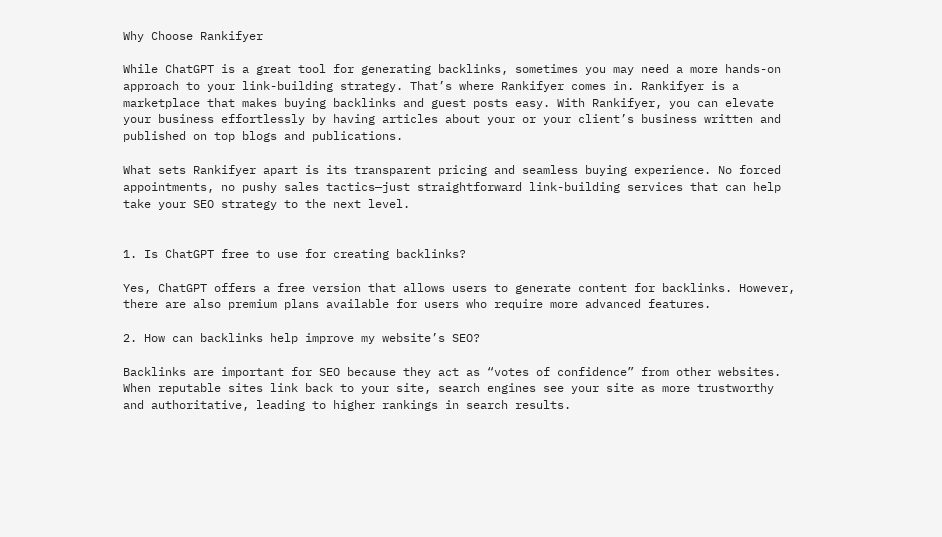Why Choose Rankifyer

While ChatGPT is a great tool for generating backlinks, sometimes you may need a more hands-on approach to your link-building strategy. That’s where Rankifyer comes in. Rankifyer is a marketplace that makes buying backlinks and guest posts easy. With Rankifyer, you can elevate your business effortlessly by having articles about your or your client’s business written and published on top blogs and publications.

What sets Rankifyer apart is its transparent pricing and seamless buying experience. No forced appointments, no pushy sales tactics—just straightforward link-building services that can help take your SEO strategy to the next level.


1. Is ChatGPT free to use for creating backlinks?

Yes, ChatGPT offers a free version that allows users to generate content for backlinks. However, there are also premium plans available for users who require more advanced features.

2. How can backlinks help improve my website’s SEO?

Backlinks are important for SEO because they act as “votes of confidence” from other websites. When reputable sites link back to your site, search engines see your site as more trustworthy and authoritative, leading to higher rankings in search results.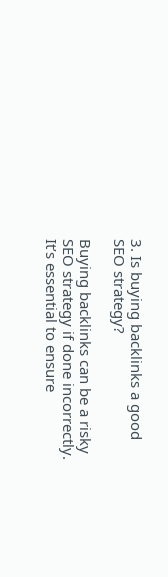3. Is buying backlinks a good SEO strategy?

Buying backlinks can be a risky SEO strategy if done incorrectly. It’s essential to ensure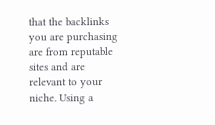that the backlinks you are purchasing are from reputable sites and are relevant to your niche. Using a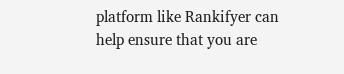platform like Rankifyer can help ensure that you are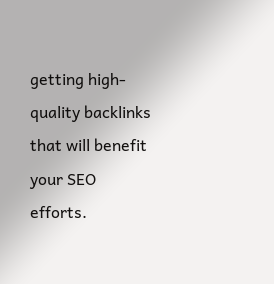getting high-quality backlinks that will benefit your SEO efforts.